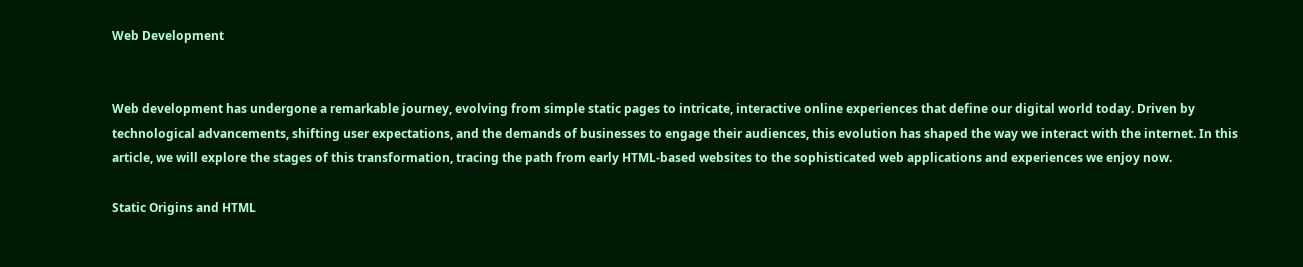Web Development


Web development has undergone a remarkable journey, evolving from simple static pages to intricate, interactive online experiences that define our digital world today. Driven by technological advancements, shifting user expectations, and the demands of businesses to engage their audiences, this evolution has shaped the way we interact with the internet. In this article, we will explore the stages of this transformation, tracing the path from early HTML-based websites to the sophisticated web applications and experiences we enjoy now.

Static Origins and HTML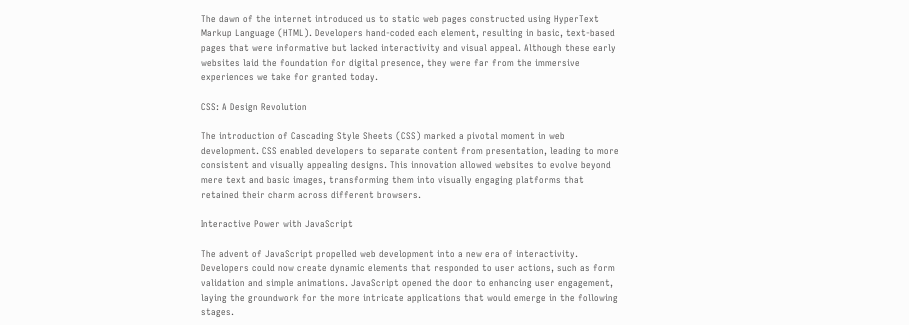The dawn of the internet introduced us to static web pages constructed using HyperText Markup Language (HTML). Developers hand-coded each element, resulting in basic, text-based pages that were informative but lacked interactivity and visual appeal. Although these early websites laid the foundation for digital presence, they were far from the immersive experiences we take for granted today.

CSS: A Design Revolution

The introduction of Cascading Style Sheets (CSS) marked a pivotal moment in web development. CSS enabled developers to separate content from presentation, leading to more consistent and visually appealing designs. This innovation allowed websites to evolve beyond mere text and basic images, transforming them into visually engaging platforms that retained their charm across different browsers.

Interactive Power with JavaScript

The advent of JavaScript propelled web development into a new era of interactivity. Developers could now create dynamic elements that responded to user actions, such as form validation and simple animations. JavaScript opened the door to enhancing user engagement, laying the groundwork for the more intricate applications that would emerge in the following stages.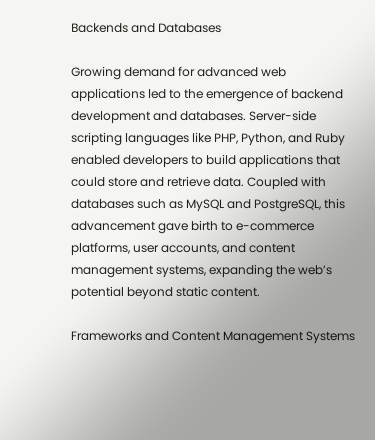Backends and Databases

Growing demand for advanced web applications led to the emergence of backend development and databases. Server-side scripting languages like PHP, Python, and Ruby enabled developers to build applications that could store and retrieve data. Coupled with databases such as MySQL and PostgreSQL, this advancement gave birth to e-commerce platforms, user accounts, and content management systems, expanding the web’s potential beyond static content.

Frameworks and Content Management Systems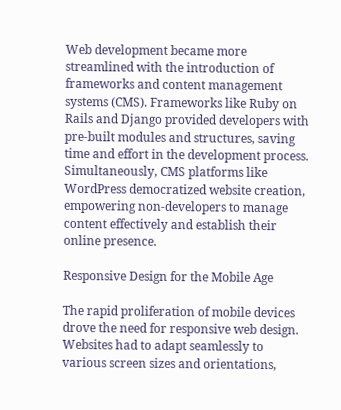Web development became more streamlined with the introduction of frameworks and content management systems (CMS). Frameworks like Ruby on Rails and Django provided developers with pre-built modules and structures, saving time and effort in the development process. Simultaneously, CMS platforms like WordPress democratized website creation, empowering non-developers to manage content effectively and establish their online presence.

Responsive Design for the Mobile Age

The rapid proliferation of mobile devices drove the need for responsive web design. Websites had to adapt seamlessly to various screen sizes and orientations,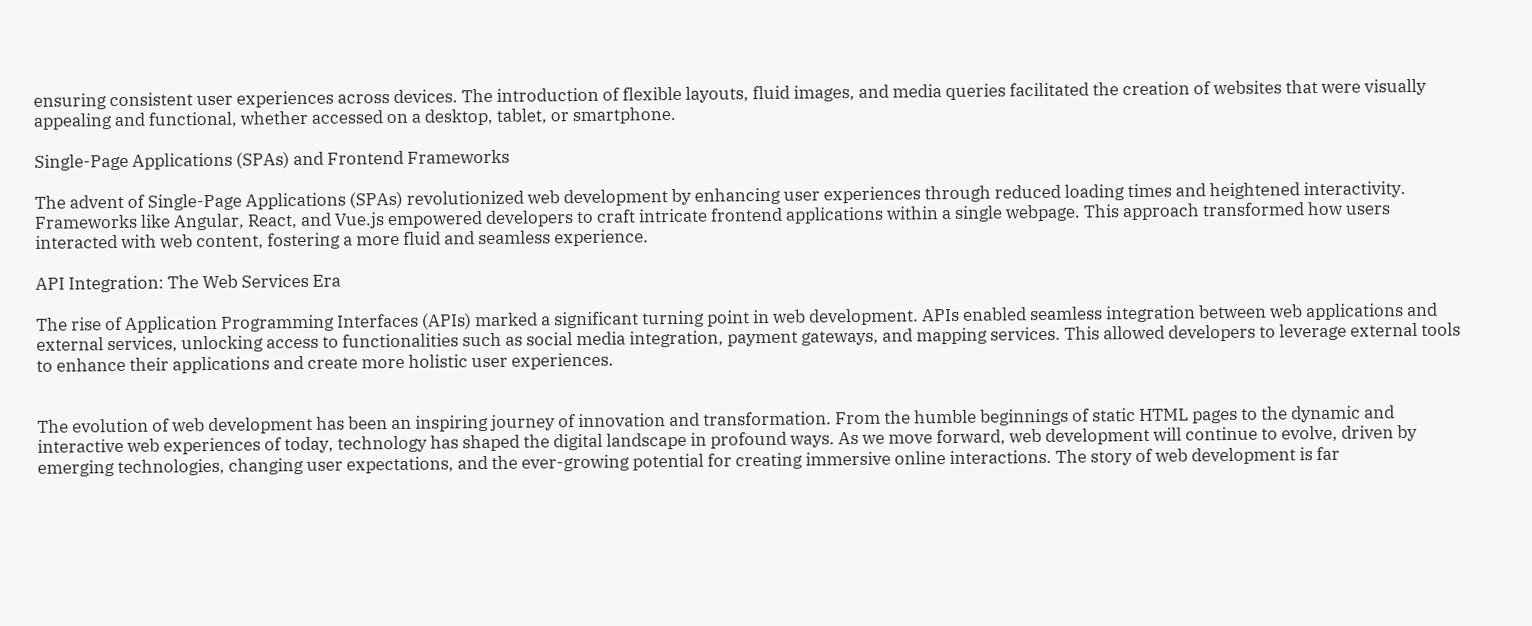ensuring consistent user experiences across devices. The introduction of flexible layouts, fluid images, and media queries facilitated the creation of websites that were visually appealing and functional, whether accessed on a desktop, tablet, or smartphone.

Single-Page Applications (SPAs) and Frontend Frameworks

The advent of Single-Page Applications (SPAs) revolutionized web development by enhancing user experiences through reduced loading times and heightened interactivity. Frameworks like Angular, React, and Vue.js empowered developers to craft intricate frontend applications within a single webpage. This approach transformed how users interacted with web content, fostering a more fluid and seamless experience.

API Integration: The Web Services Era

The rise of Application Programming Interfaces (APIs) marked a significant turning point in web development. APIs enabled seamless integration between web applications and external services, unlocking access to functionalities such as social media integration, payment gateways, and mapping services. This allowed developers to leverage external tools to enhance their applications and create more holistic user experiences.


The evolution of web development has been an inspiring journey of innovation and transformation. From the humble beginnings of static HTML pages to the dynamic and interactive web experiences of today, technology has shaped the digital landscape in profound ways. As we move forward, web development will continue to evolve, driven by emerging technologies, changing user expectations, and the ever-growing potential for creating immersive online interactions. The story of web development is far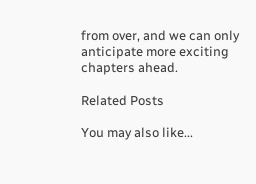from over, and we can only anticipate more exciting chapters ahead.

Related Posts

You may also like...